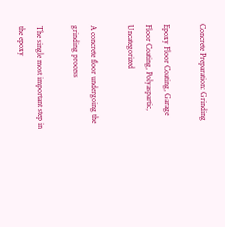Concrete Preparation: Grinding

Epoxy Floor Coating, Garage Floor Coating, Polyaspartic, Uncategorized

A concrete floor undergoing the grinding process

The single most important step in the epoxy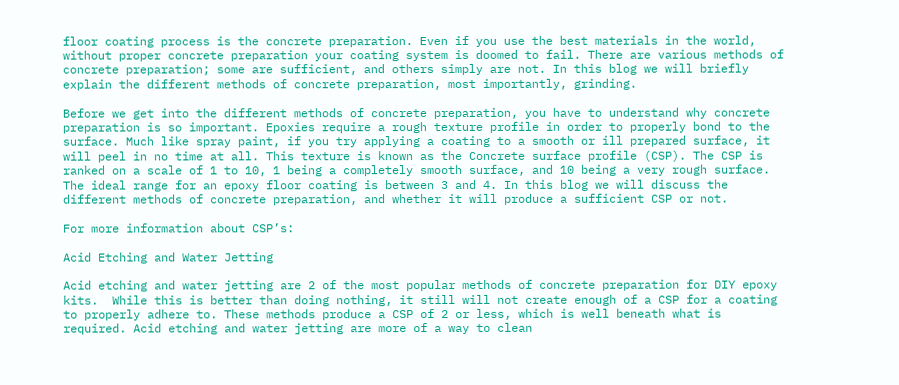floor coating process is the concrete preparation. Even if you use the best materials in the world, without proper concrete preparation your coating system is doomed to fail. There are various methods of concrete preparation; some are sufficient, and others simply are not. In this blog we will briefly explain the different methods of concrete preparation, most importantly, grinding.

Before we get into the different methods of concrete preparation, you have to understand why concrete preparation is so important. Epoxies require a rough texture profile in order to properly bond to the surface. Much like spray paint, if you try applying a coating to a smooth or ill prepared surface, it will peel in no time at all. This texture is known as the Concrete surface profile (CSP). The CSP is ranked on a scale of 1 to 10, 1 being a completely smooth surface, and 10 being a very rough surface. The ideal range for an epoxy floor coating is between 3 and 4. In this blog we will discuss the different methods of concrete preparation, and whether it will produce a sufficient CSP or not.

For more information about CSP’s:

Acid Etching and Water Jetting

Acid etching and water jetting are 2 of the most popular methods of concrete preparation for DIY epoxy kits.  While this is better than doing nothing, it still will not create enough of a CSP for a coating to properly adhere to. These methods produce a CSP of 2 or less, which is well beneath what is required. Acid etching and water jetting are more of a way to clean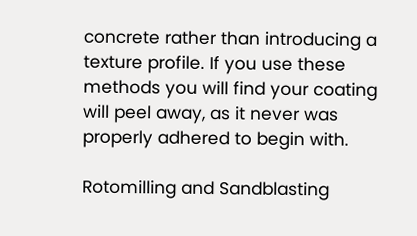concrete rather than introducing a texture profile. If you use these methods you will find your coating will peel away, as it never was properly adhered to begin with.

Rotomilling and Sandblasting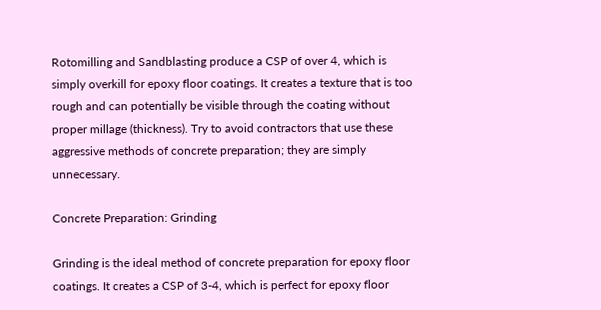Rotomilling and Sandblasting produce a CSP of over 4, which is simply overkill for epoxy floor coatings. It creates a texture that is too rough and can potentially be visible through the coating without proper millage (thickness). Try to avoid contractors that use these aggressive methods of concrete preparation; they are simply unnecessary.

Concrete Preparation: Grinding

Grinding is the ideal method of concrete preparation for epoxy floor coatings. It creates a CSP of 3-4, which is perfect for epoxy floor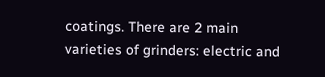coatings. There are 2 main varieties of grinders: electric and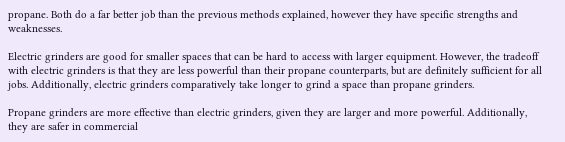propane. Both do a far better job than the previous methods explained, however they have specific strengths and weaknesses.

Electric grinders are good for smaller spaces that can be hard to access with larger equipment. However, the tradeoff with electric grinders is that they are less powerful than their propane counterparts, but are definitely sufficient for all jobs. Additionally, electric grinders comparatively take longer to grind a space than propane grinders.

Propane grinders are more effective than electric grinders, given they are larger and more powerful. Additionally, they are safer in commercial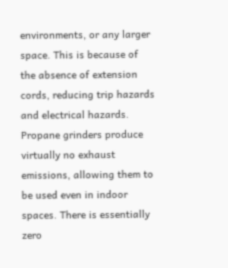environments, or any larger space. This is because of the absence of extension cords, reducing trip hazards and electrical hazards. Propane grinders produce virtually no exhaust emissions, allowing them to be used even in indoor spaces. There is essentially zero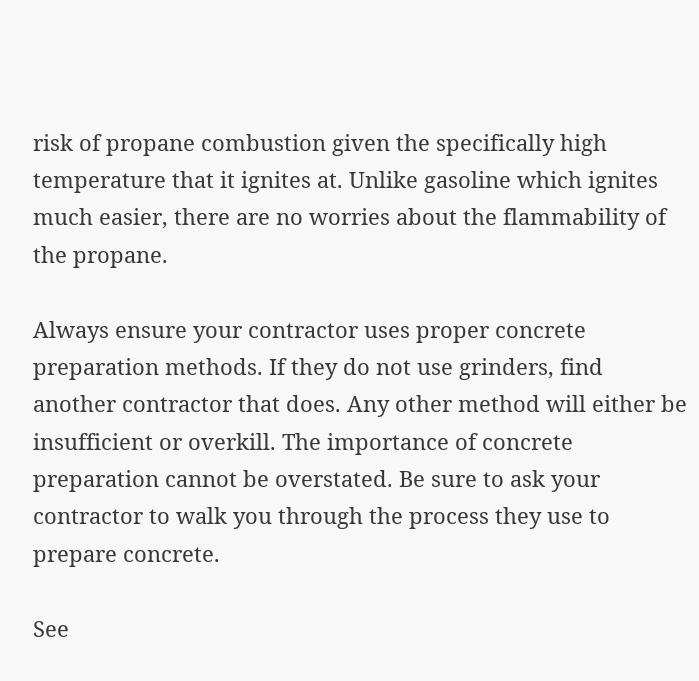risk of propane combustion given the specifically high temperature that it ignites at. Unlike gasoline which ignites much easier, there are no worries about the flammability of the propane.

Always ensure your contractor uses proper concrete preparation methods. If they do not use grinders, find another contractor that does. Any other method will either be insufficient or overkill. The importance of concrete preparation cannot be overstated. Be sure to ask your contractor to walk you through the process they use to prepare concrete.

See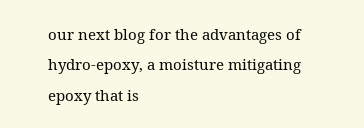our next blog for the advantages of hydro-epoxy, a moisture mitigating epoxy that is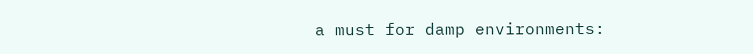a must for damp environments: